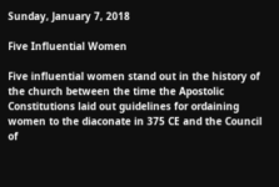Sunday, January 7, 2018

Five Influential Women

Five influential women stand out in the history of the church between the time the Apostolic Constitutions laid out guidelines for ordaining women to the diaconate in 375 CE and the Council of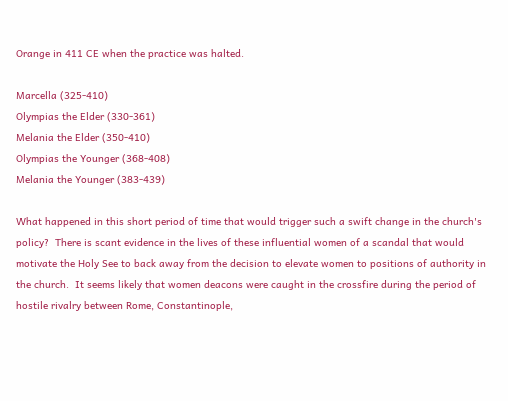Orange in 411 CE when the practice was halted.

Marcella (325-410)
Olympias the Elder (330-361)
Melania the Elder (350-410)
Olympias the Younger (368-408)
Melania the Younger (383-439)

What happened in this short period of time that would trigger such a swift change in the church's policy?  There is scant evidence in the lives of these influential women of a scandal that would motivate the Holy See to back away from the decision to elevate women to positions of authority in the church.  It seems likely that women deacons were caught in the crossfire during the period of hostile rivalry between Rome, Constantinople,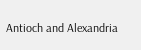Antioch and Alexandria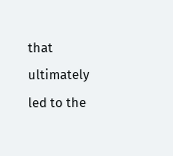that ultimately led to the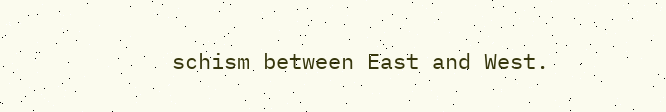schism between East and West.